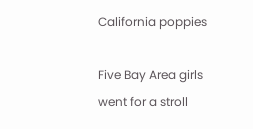California poppies

Five Bay Area girls went for a stroll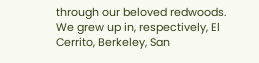through our beloved redwoods. We grew up in, respectively, El Cerrito, Berkeley, San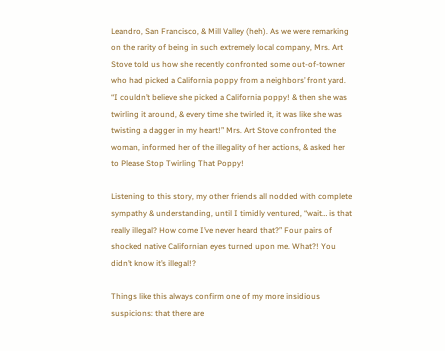Leandro, San Francisco, & Mill Valley (heh). As we were remarking on the rarity of being in such extremely local company, Mrs. Art Stove told us how she recently confronted some out-of-towner who had picked a California poppy from a neighbors’ front yard. “I couldn’t believe she picked a California poppy! & then she was twirling it around, & every time she twirled it, it was like she was twisting a dagger in my heart!” Mrs. Art Stove confronted the woman, informed her of the illegality of her actions, & asked her to Please Stop Twirling That Poppy!

Listening to this story, my other friends all nodded with complete sympathy & understanding, until I timidly ventured, “wait… is that really illegal? How come I’ve never heard that?” Four pairs of shocked native Californian eyes turned upon me. What?! You didn’t know it’s illegal!?

Things like this always confirm one of my more insidious suspicions: that there are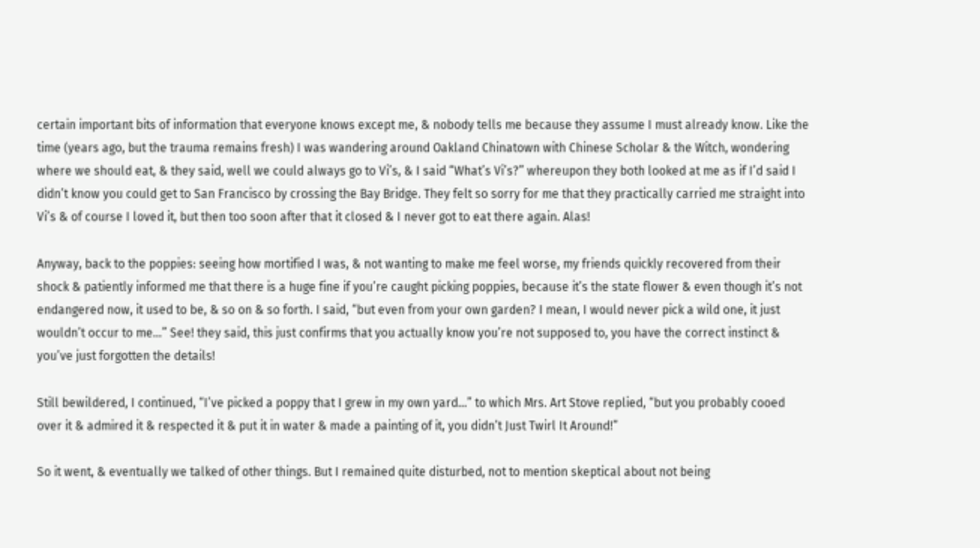certain important bits of information that everyone knows except me, & nobody tells me because they assume I must already know. Like the time (years ago, but the trauma remains fresh) I was wandering around Oakland Chinatown with Chinese Scholar & the Witch, wondering where we should eat, & they said, well we could always go to Vi’s, & I said “What’s Vi’s?” whereupon they both looked at me as if I’d said I didn’t know you could get to San Francisco by crossing the Bay Bridge. They felt so sorry for me that they practically carried me straight into Vi’s & of course I loved it, but then too soon after that it closed & I never got to eat there again. Alas!

Anyway, back to the poppies: seeing how mortified I was, & not wanting to make me feel worse, my friends quickly recovered from their shock & patiently informed me that there is a huge fine if you’re caught picking poppies, because it’s the state flower & even though it’s not endangered now, it used to be, & so on & so forth. I said, “but even from your own garden? I mean, I would never pick a wild one, it just wouldn’t occur to me…” See! they said, this just confirms that you actually know you’re not supposed to, you have the correct instinct & you’ve just forgotten the details!

Still bewildered, I continued, “I’ve picked a poppy that I grew in my own yard…” to which Mrs. Art Stove replied, “but you probably cooed over it & admired it & respected it & put it in water & made a painting of it, you didn’t Just Twirl It Around!”

So it went, & eventually we talked of other things. But I remained quite disturbed, not to mention skeptical about not being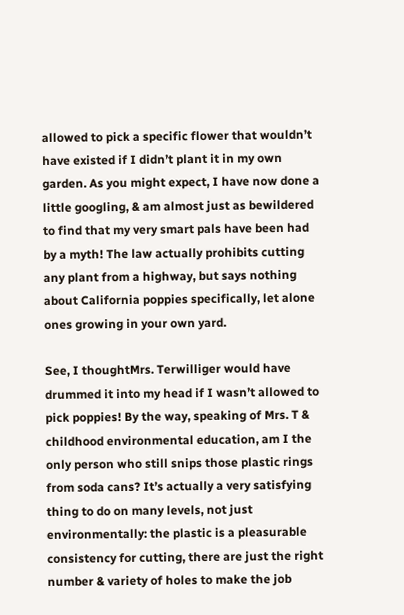allowed to pick a specific flower that wouldn’t have existed if I didn’t plant it in my own garden. As you might expect, I have now done a little googling, & am almost just as bewildered to find that my very smart pals have been had by a myth! The law actually prohibits cutting any plant from a highway, but says nothing about California poppies specifically, let alone ones growing in your own yard.

See, I thoughtMrs. Terwilliger would have drummed it into my head if I wasn’t allowed to pick poppies! By the way, speaking of Mrs. T & childhood environmental education, am I the only person who still snips those plastic rings from soda cans? It’s actually a very satisfying thing to do on many levels, not just environmentally: the plastic is a pleasurable consistency for cutting, there are just the right number & variety of holes to make the job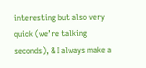interesting but also very quick (we’re talking seconds), & I always make a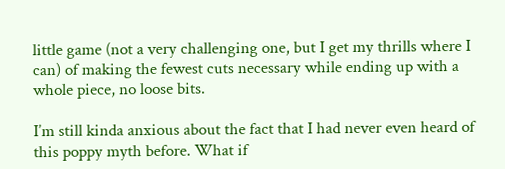little game (not a very challenging one, but I get my thrills where I can) of making the fewest cuts necessary while ending up with a whole piece, no loose bits.

I’m still kinda anxious about the fact that I had never even heard of this poppy myth before. What if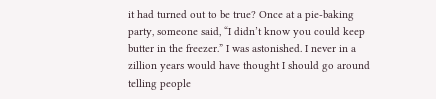it had turned out to be true? Once at a pie-baking party, someone said, “I didn’t know you could keep butter in the freezer.” I was astonished. I never in a zillion years would have thought I should go around telling people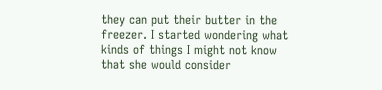they can put their butter in the freezer. I started wondering what kinds of things I might not know that she would consider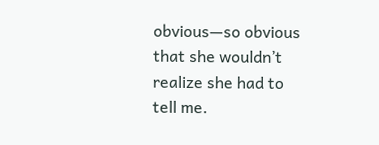obvious—so obvious that she wouldn’t realize she had to tell me.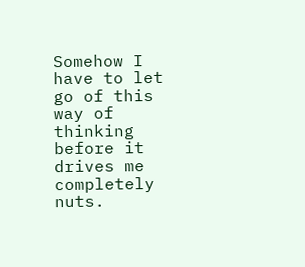Somehow I have to let go of this way of thinking before it drives me completely nuts.